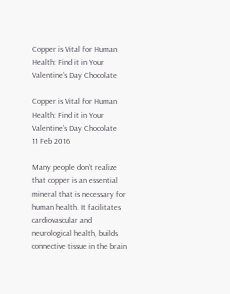Copper is Vital for Human Health: Find it in Your Valentine’s Day Chocolate

Copper is Vital for Human Health: Find it in Your Valentine’s Day Chocolate
11 Feb 2016

Many people don’t realize that copper is an essential mineral that is necessary for human health. It facilitates cardiovascular and neurological health, builds connective tissue in the brain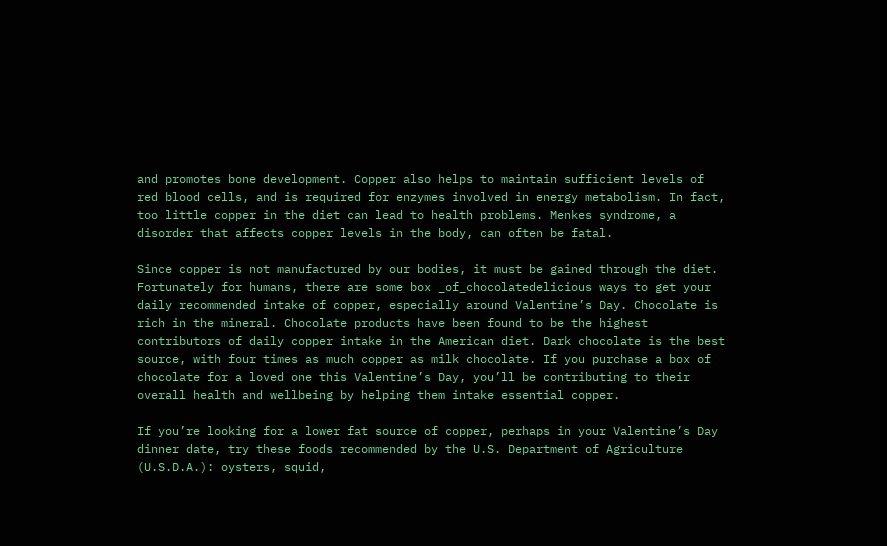and promotes bone development. Copper also helps to maintain sufficient levels of red blood cells, and is required for enzymes involved in energy metabolism. In fact, too little copper in the diet can lead to health problems. Menkes syndrome, a disorder that affects copper levels in the body, can often be fatal.

Since copper is not manufactured by our bodies, it must be gained through the diet. Fortunately for humans, there are some box _of_chocolatedelicious ways to get your daily recommended intake of copper, especially around Valentine’s Day. Chocolate is rich in the mineral. Chocolate products have been found to be the highest contributors of daily copper intake in the American diet. Dark chocolate is the best source, with four times as much copper as milk chocolate. If you purchase a box of chocolate for a loved one this Valentine’s Day, you’ll be contributing to their overall health and wellbeing by helping them intake essential copper.

If you’re looking for a lower fat source of copper, perhaps in your Valentine’s Day dinner date, try these foods recommended by the U.S. Department of Agriculture (U.S.D.A.): oysters, squid,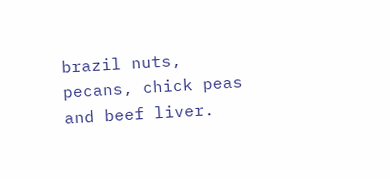brazil nuts, pecans, chick peas and beef liver.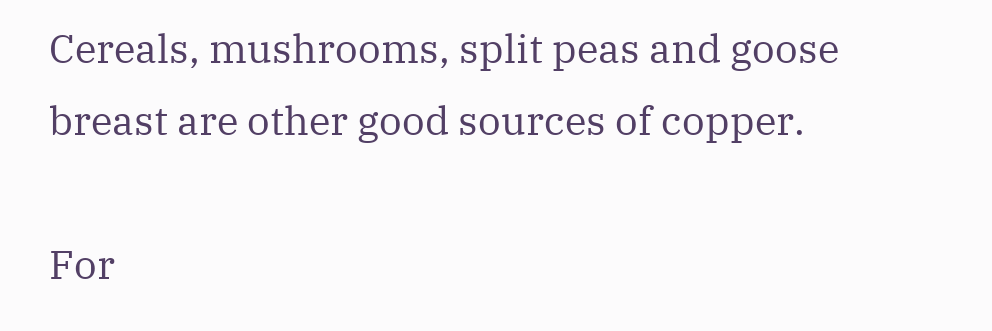Cereals, mushrooms, split peas and goose breast are other good sources of copper.

For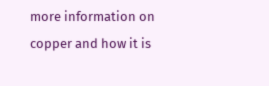more information on copper and how it is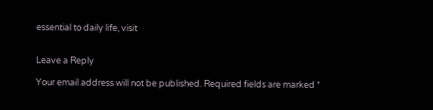essential to daily life, visit


Leave a Reply

Your email address will not be published. Required fields are marked *